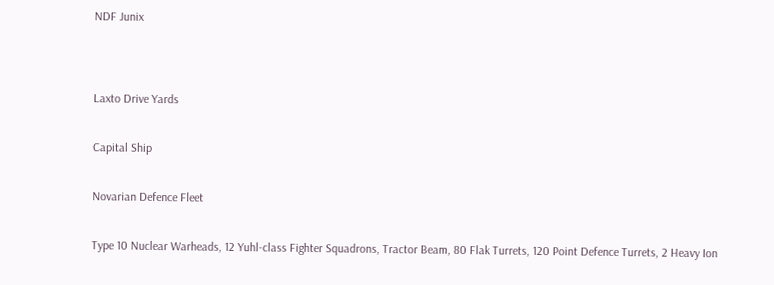NDF Junix




Laxto Drive Yards


Capital Ship


Novarian Defence Fleet


Type 10 Nuclear Warheads, 12 Yuhl-class Fighter Squadrons, Tractor Beam, 80 Flak Turrets, 120 Point Defence Turrets, 2 Heavy Ion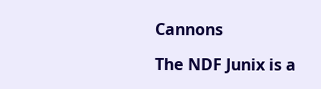Cannons

The NDF Junix is a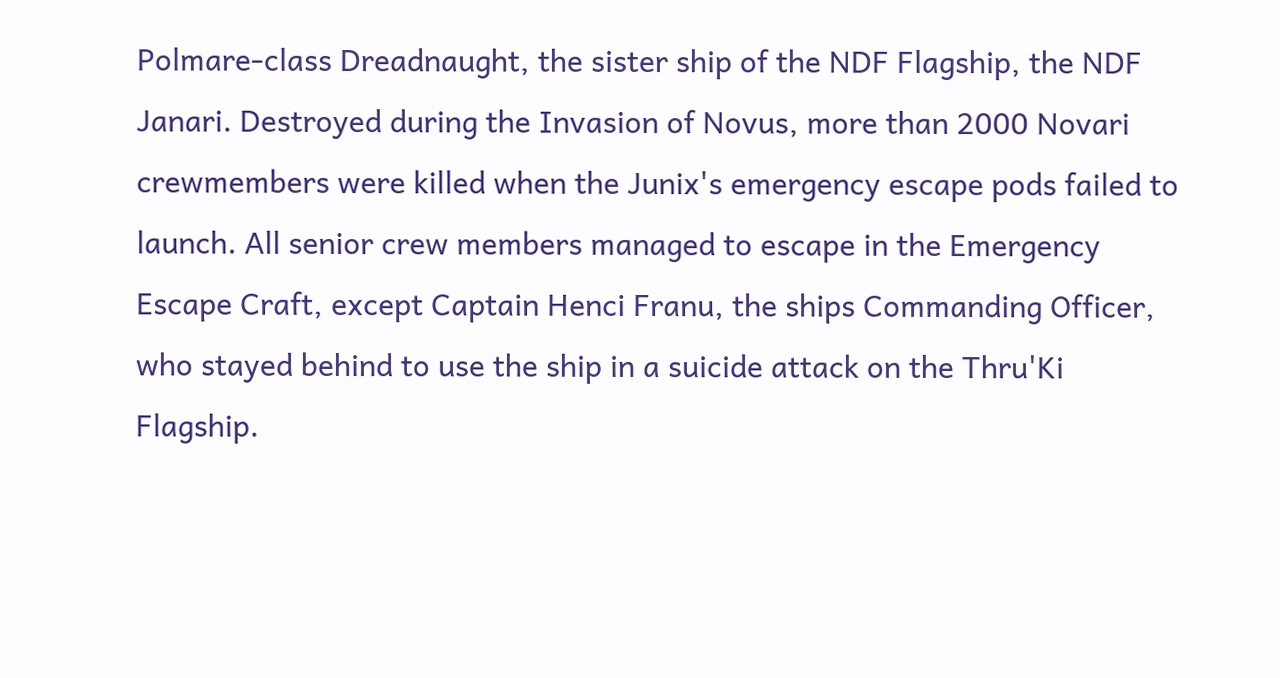Polmare-class Dreadnaught, the sister ship of the NDF Flagship, the NDF Janari. Destroyed during the Invasion of Novus, more than 2000 Novari crewmembers were killed when the Junix's emergency escape pods failed to launch. All senior crew members managed to escape in the Emergency Escape Craft, except Captain Henci Franu, the ships Commanding Officer, who stayed behind to use the ship in a suicide attack on the Thru'Ki Flagship.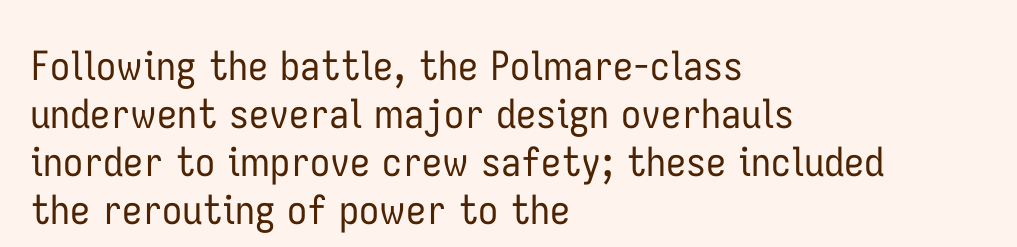Following the battle, the Polmare-class underwent several major design overhauls inorder to improve crew safety; these included the rerouting of power to the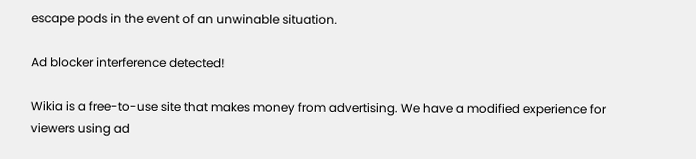escape pods in the event of an unwinable situation.

Ad blocker interference detected!

Wikia is a free-to-use site that makes money from advertising. We have a modified experience for viewers using ad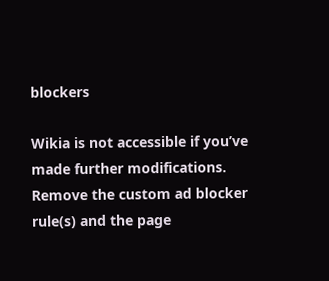blockers

Wikia is not accessible if you’ve made further modifications. Remove the custom ad blocker rule(s) and the page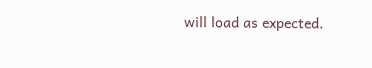will load as expected.